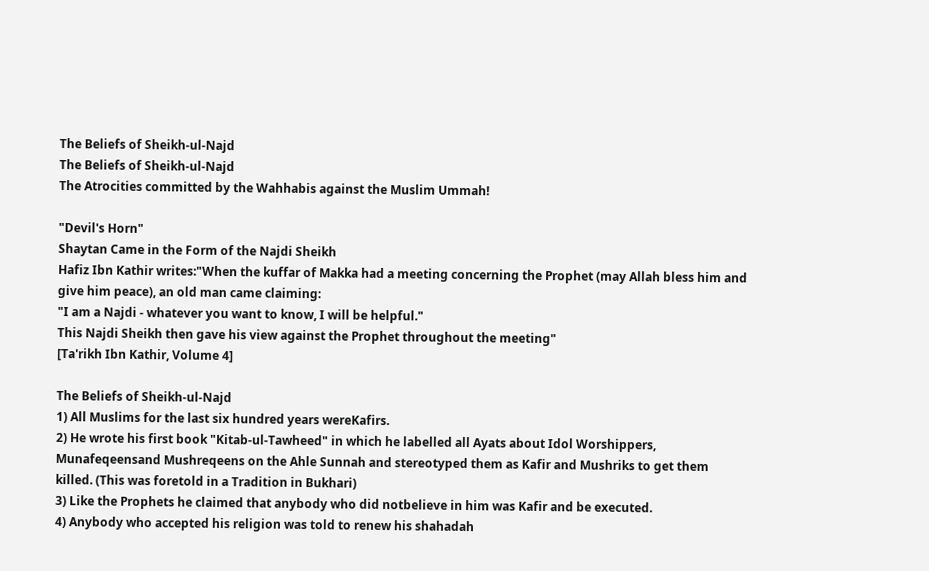The Beliefs of Sheikh-ul-Najd
The Beliefs of Sheikh-ul-Najd
The Atrocities committed by the Wahhabis against the Muslim Ummah!

"Devil's Horn"
Shaytan Came in the Form of the Najdi Sheikh
Hafiz Ibn Kathir writes:"When the kuffar of Makka had a meeting concerning the Prophet (may Allah bless him and give him peace), an old man came claiming:
"I am a Najdi - whatever you want to know, I will be helpful."
This Najdi Sheikh then gave his view against the Prophet throughout the meeting"
[Ta'rikh Ibn Kathir, Volume 4]

The Beliefs of Sheikh-ul-Najd
1) All Muslims for the last six hundred years wereKafirs.
2) He wrote his first book "Kitab-ul-Tawheed" in which he labelled all Ayats about Idol Worshippers, Munafeqeensand Mushreqeens on the Ahle Sunnah and stereotyped them as Kafir and Mushriks to get them killed. (This was foretold in a Tradition in Bukhari)
3) Like the Prophets he claimed that anybody who did notbelieve in him was Kafir and be executed.
4) Anybody who accepted his religion was told to renew his shahadah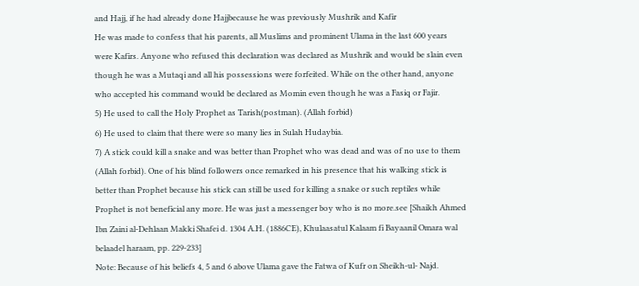and Hajj, if he had already done Hajjbecause he was previously Mushrik and Kafir
He was made to confess that his parents, all Muslims and prominent Ulama in the last 600 years were Kafirs. Anyone who refused this declaration was declared as Mushrik and would be slain even though he was a Mutaqi and all his possessions were forfeited. While on the other hand, anyone who accepted his command would be declared as Momin even though he was a Fasiq or Fajir.
5) He used to call the Holy Prophet as Tarish(postman). (Allah forbid)
6) He used to claim that there were so many lies in Sulah Hudaybia.
7) A stick could kill a snake and was better than Prophet who was dead and was of no use to them (Allah forbid). One of his blind followers once remarked in his presence that his walking stick is better than Prophet because his stick can still be used for killing a snake or such reptiles while Prophet is not beneficial any more. He was just a messenger boy who is no more.see [Shaikh Ahmed Ibn Zaini al-Dehlaan Makki Shafei d. 1304 A.H. (1886CE), Khulaasatul Kalaam fi Bayaanil Omara wal belaadel haraam, pp. 229-233]
Note: Because of his beliefs 4, 5 and 6 above Ulama gave the Fatwa of Kufr on Sheikh-ul- Najd.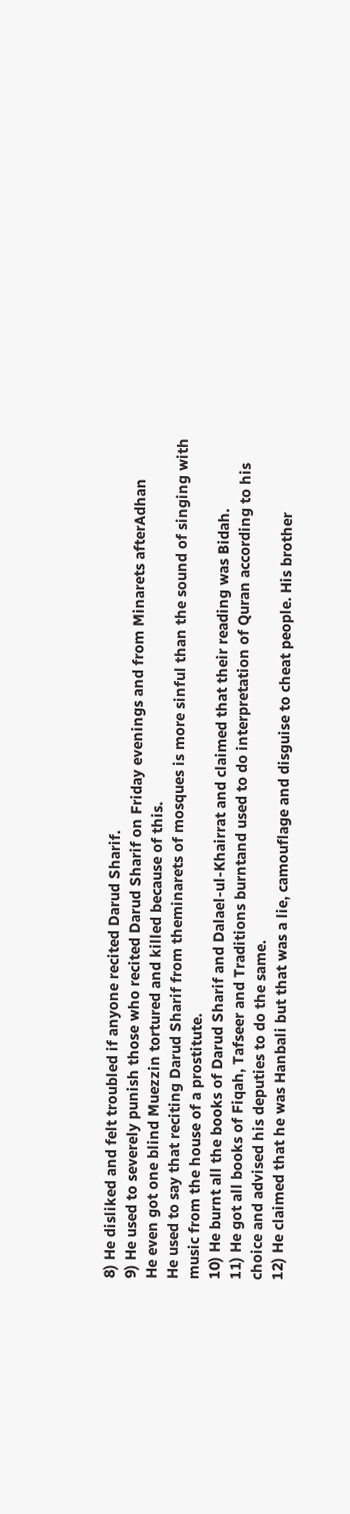8) He disliked and felt troubled if anyone recited Darud Sharif.
9) He used to severely punish those who recited Darud Sharif on Friday evenings and from Minarets afterAdhan
He even got one blind Muezzin tortured and killed because of this.
He used to say that reciting Darud Sharif from theminarets of mosques is more sinful than the sound of singing with music from the house of a prostitute.
10) He burnt all the books of Darud Sharif and Dalael-ul-Khairrat and claimed that their reading was Bidah.
11) He got all books of Fiqah, Tafseer and Traditions burntand used to do interpretation of Quran according to his choice and advised his deputies to do the same.
12) He claimed that he was Hanbali but that was a lie, camouflage and disguise to cheat people. His brother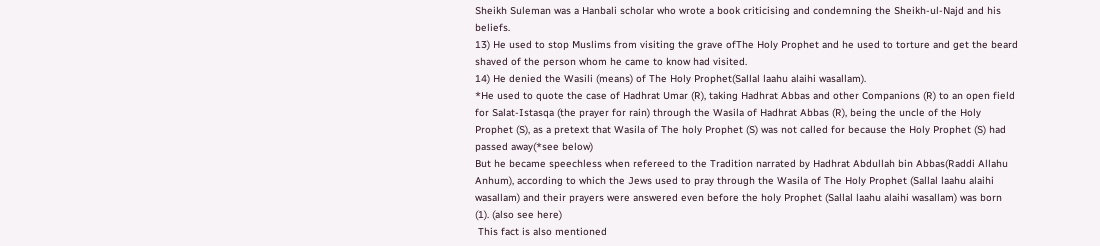Sheikh Suleman was a Hanbali scholar who wrote a book criticising and condemning the Sheikh-ul-Najd and his beliefs.
13) He used to stop Muslims from visiting the grave ofThe Holy Prophet and he used to torture and get the beard shaved of the person whom he came to know had visited.
14) He denied the Wasili (means) of The Holy Prophet(Sallal laahu alaihi wasallam).
*He used to quote the case of Hadhrat Umar (R), taking Hadhrat Abbas and other Companions (R) to an open field for Salat-Istasqa (the prayer for rain) through the Wasila of Hadhrat Abbas (R), being the uncle of the Holy Prophet (S), as a pretext that Wasila of The holy Prophet (S) was not called for because the Holy Prophet (S) had passed away(*see below)
But he became speechless when refereed to the Tradition narrated by Hadhrat Abdullah bin Abbas(Raddi Allahu Anhum), according to which the Jews used to pray through the Wasila of The Holy Prophet (Sallal laahu alaihi wasallam) and their prayers were answered even before the holy Prophet (Sallal laahu alaihi wasallam) was born (1). (also see here)
 This fact is also mentioned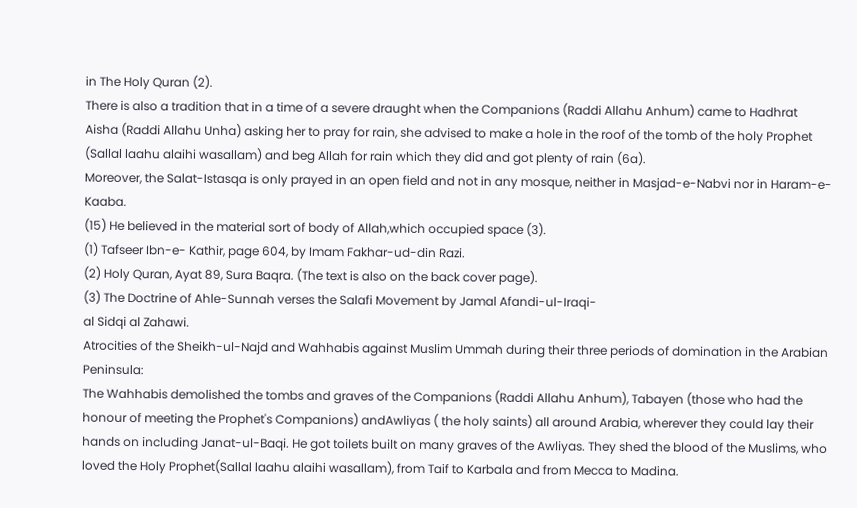in The Holy Quran (2).
There is also a tradition that in a time of a severe draught when the Companions (Raddi Allahu Anhum) came to Hadhrat Aisha (Raddi Allahu Unha) asking her to pray for rain, she advised to make a hole in the roof of the tomb of the holy Prophet (Sallal laahu alaihi wasallam) and beg Allah for rain which they did and got plenty of rain (6a).
Moreover, the Salat-Istasqa is only prayed in an open field and not in any mosque, neither in Masjad-e-Nabvi nor in Haram-e-Kaaba.
(15) He believed in the material sort of body of Allah,which occupied space (3).
(1) Tafseer Ibn-e- Kathir, page 604, by Imam Fakhar-ud-din Razi.
(2) Holy Quran, Ayat 89, Sura Baqra. (The text is also on the back cover page).
(3) The Doctrine of Ahle-Sunnah verses the Salafi Movement by Jamal Afandi-ul-Iraqi-
al Sidqi al Zahawi.
Atrocities of the Sheikh-ul-Najd and Wahhabis against Muslim Ummah during their three periods of domination in the Arabian Peninsula:
The Wahhabis demolished the tombs and graves of the Companions (Raddi Allahu Anhum), Tabayen (those who had the honour of meeting the Prophet's Companions) andAwliyas ( the holy saints) all around Arabia, wherever they could lay their hands on including Janat-ul-Baqi. He got toilets built on many graves of the Awliyas. They shed the blood of the Muslims, who loved the Holy Prophet(Sallal laahu alaihi wasallam), from Taif to Karbala and from Mecca to Madina.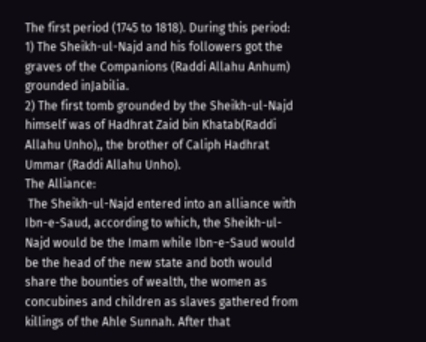The first period (1745 to 1818). During this period:
1) The Sheikh-ul-Najd and his followers got the graves of the Companions (Raddi Allahu Anhum) grounded inJabilia.
2) The first tomb grounded by the Sheikh-ul-Najd himself was of Hadhrat Zaid bin Khatab(Raddi Allahu Unho),, the brother of Caliph Hadhrat Ummar (Raddi Allahu Unho).
The Alliance:
 The Sheikh-ul-Najd entered into an alliance with Ibn-e-Saud, according to which, the Sheikh-ul-Najd would be the Imam while Ibn-e-Saud would be the head of the new state and both would share the bounties of wealth, the women as concubines and children as slaves gathered from killings of the Ahle Sunnah. After that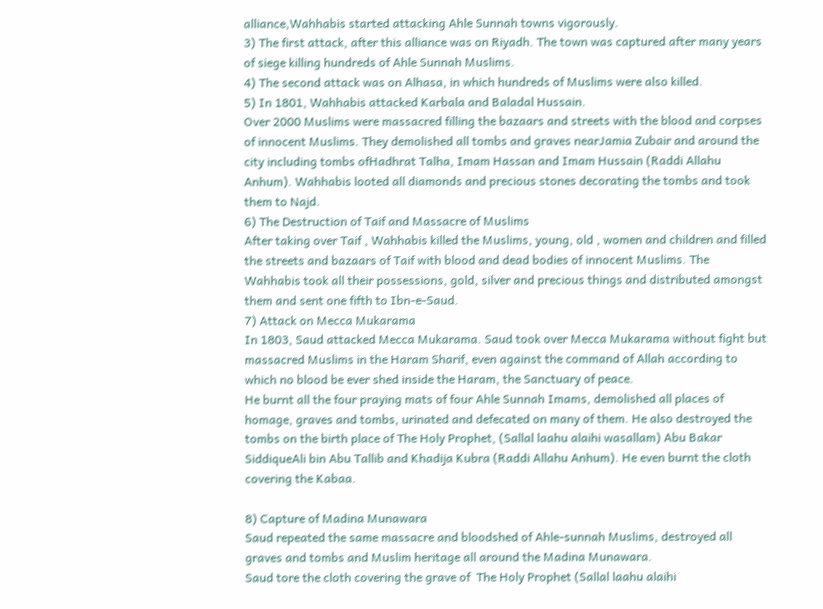alliance,Wahhabis started attacking Ahle Sunnah towns vigorously.
3) The first attack, after this alliance was on Riyadh. The town was captured after many years of siege killing hundreds of Ahle Sunnah Muslims.
4) The second attack was on Alhasa, in which hundreds of Muslims were also killed.
5) In 1801, Wahhabis attacked Karbala and Baladal Hussain.
Over 2000 Muslims were massacred filling the bazaars and streets with the blood and corpses of innocent Muslims. They demolished all tombs and graves nearJamia Zubair and around the city including tombs ofHadhrat Talha, Imam Hassan and Imam Hussain (Raddi Allahu Anhum). Wahhabis looted all diamonds and precious stones decorating the tombs and took them to Najd.
6) The Destruction of Taif and Massacre of Muslims
After taking over Taif , Wahhabis killed the Muslims, young, old , women and children and filled the streets and bazaars of Taif with blood and dead bodies of innocent Muslims. The Wahhabis took all their possessions, gold, silver and precious things and distributed amongst them and sent one fifth to Ibn-e-Saud.
7) Attack on Mecca Mukarama
In 1803, Saud attacked Mecca Mukarama. Saud took over Mecca Mukarama without fight but massacred Muslims in the Haram Sharif, even against the command of Allah according to which no blood be ever shed inside the Haram, the Sanctuary of peace.
He burnt all the four praying mats of four Ahle Sunnah Imams, demolished all places of homage, graves and tombs, urinated and defecated on many of them. He also destroyed the tombs on the birth place of The Holy Prophet, (Sallal laahu alaihi wasallam) Abu Bakar SiddiqueAli bin Abu Tallib and Khadija Kubra (Raddi Allahu Anhum). He even burnt the cloth covering the Kabaa.

8) Capture of Madina Munawara
Saud repeated the same massacre and bloodshed of Ahle-sunnah Muslims, destroyed all graves and tombs and Muslim heritage all around the Madina Munawara.
Saud tore the cloth covering the grave of  The Holy Prophet (Sallal laahu alaihi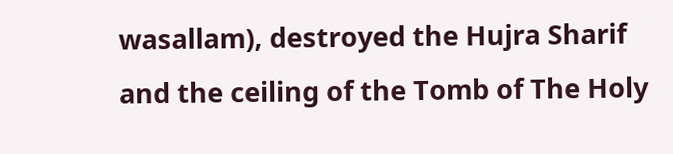wasallam), destroyed the Hujra Sharif and the ceiling of the Tomb of The Holy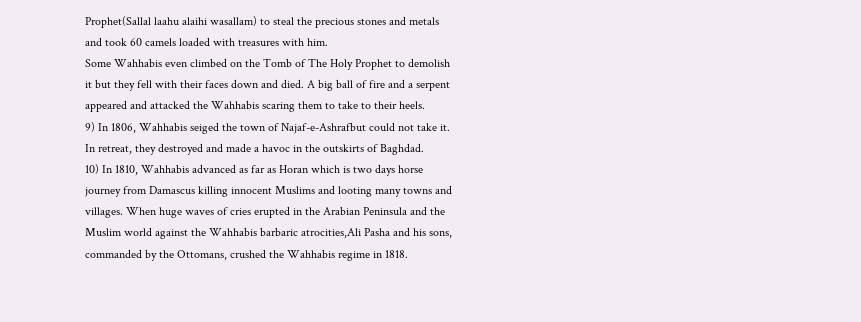Prophet(Sallal laahu alaihi wasallam) to steal the precious stones and metals and took 60 camels loaded with treasures with him.
Some Wahhabis even climbed on the Tomb of The Holy Prophet to demolish it but they fell with their faces down and died. A big ball of fire and a serpent appeared and attacked the Wahhabis scaring them to take to their heels.
9) In 1806, Wahhabis seiged the town of Najaf-e-Ashrafbut could not take it. In retreat, they destroyed and made a havoc in the outskirts of Baghdad.
10) In 1810, Wahhabis advanced as far as Horan which is two days horse journey from Damascus killing innocent Muslims and looting many towns and villages. When huge waves of cries erupted in the Arabian Peninsula and the Muslim world against the Wahhabis barbaric atrocities,Ali Pasha and his sons, commanded by the Ottomans, crushed the Wahhabis regime in 1818.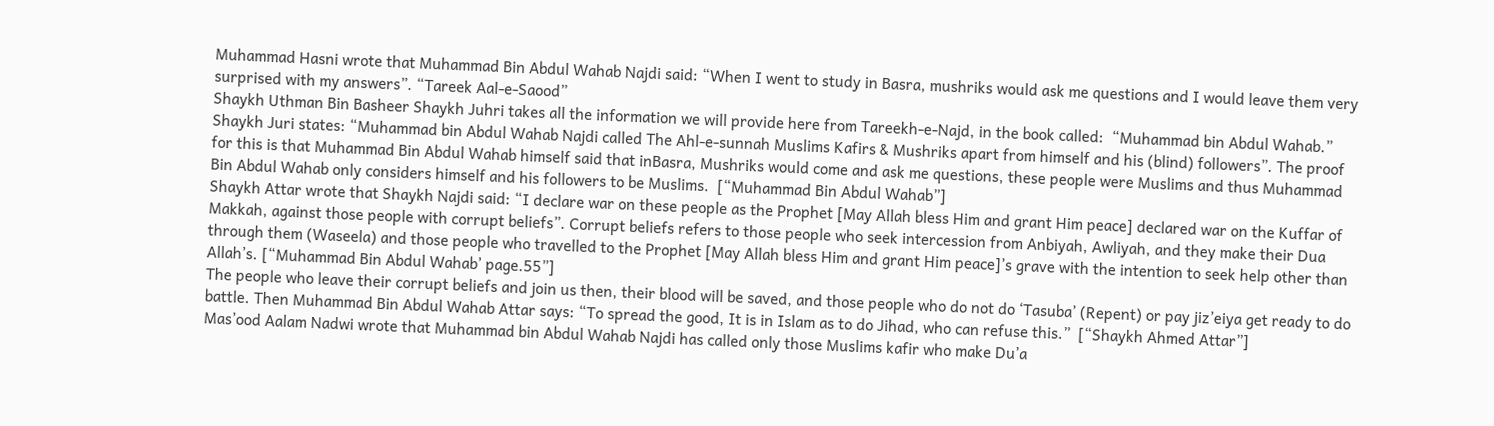Muhammad Hasni wrote that Muhammad Bin Abdul Wahab Najdi said: “When I went to study in Basra, mushriks would ask me questions and I would leave them very surprised with my answers”. “Tareek Aal-e-Saood”
Shaykh Uthman Bin Basheer Shaykh Juhri takes all the information we will provide here from Tareekh-e-Najd, in the book called:  “Muhammad bin Abdul Wahab.”
Shaykh Juri states: “Muhammad bin Abdul Wahab Najdi called The Ahl-e-sunnah Muslims Kafirs & Mushriks apart from himself and his (blind) followers”. The proof for this is that Muhammad Bin Abdul Wahab himself said that inBasra, Mushriks would come and ask me questions, these people were Muslims and thus Muhammad Bin Abdul Wahab only considers himself and his followers to be Muslims.  [“Muhammad Bin Abdul Wahab”]
Shaykh Attar wrote that Shaykh Najdi said: “I declare war on these people as the Prophet [May Allah bless Him and grant Him peace] declared war on the Kuffar of Makkah, against those people with corrupt beliefs”. Corrupt beliefs refers to those people who seek intercession from Anbiyah, Awliyah, and they make their Dua through them (Waseela) and those people who travelled to the Prophet [May Allah bless Him and grant Him peace]’s grave with the intention to seek help other than Allah’s. [“Muhammad Bin Abdul Wahab’ page.55”]
The people who leave their corrupt beliefs and join us then, their blood will be saved, and those people who do not do ‘Tasuba’ (Repent) or pay jiz’eiya get ready to do battle. Then Muhammad Bin Abdul Wahab Attar says: “To spread the good, It is in Islam as to do Jihad, who can refuse this.”  [“Shaykh Ahmed Attar”]
Mas’ood Aalam Nadwi wrote that Muhammad bin Abdul Wahab Najdi has called only those Muslims kafir who make Du’a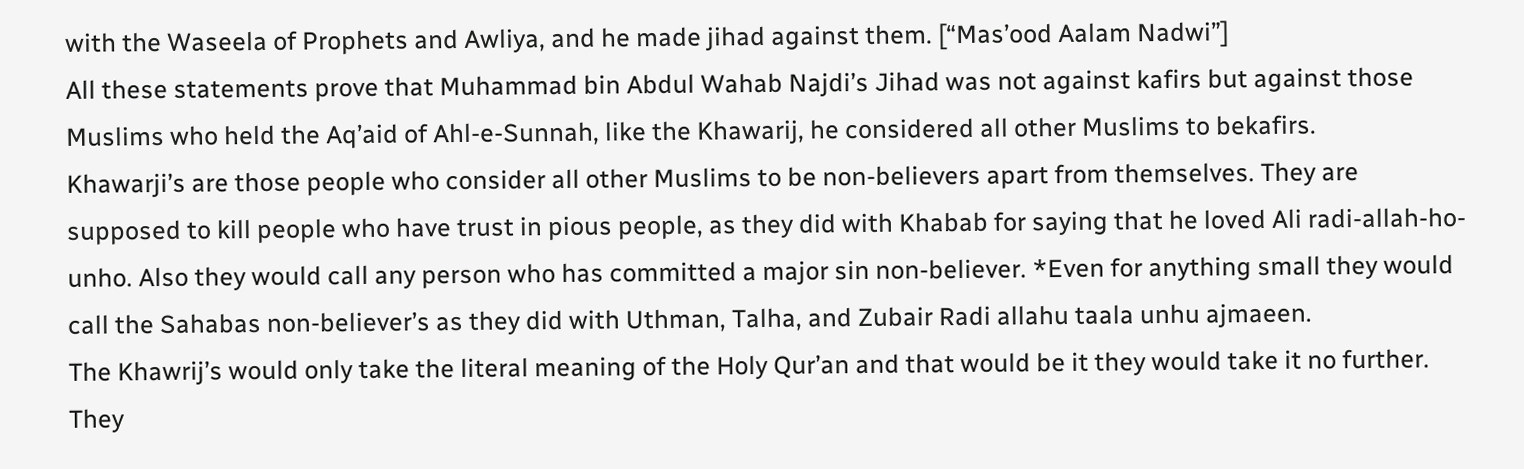with the Waseela of Prophets and Awliya, and he made jihad against them. [“Mas’ood Aalam Nadwi”]
All these statements prove that Muhammad bin Abdul Wahab Najdi’s Jihad was not against kafirs but against those Muslims who held the Aq’aid of Ahl-e-Sunnah, like the Khawarij, he considered all other Muslims to bekafirs.
Khawarji’s are those people who consider all other Muslims to be non-believers apart from themselves. They are supposed to kill people who have trust in pious people, as they did with Khabab for saying that he loved Ali radi-allah-ho-unho. Also they would call any person who has committed a major sin non-believer. *Even for anything small they would call the Sahabas non-believer’s as they did with Uthman, Talha, and Zubair Radi allahu taala unhu ajmaeen.
The Khawrij’s would only take the literal meaning of the Holy Qur’an and that would be it they would take it no further. They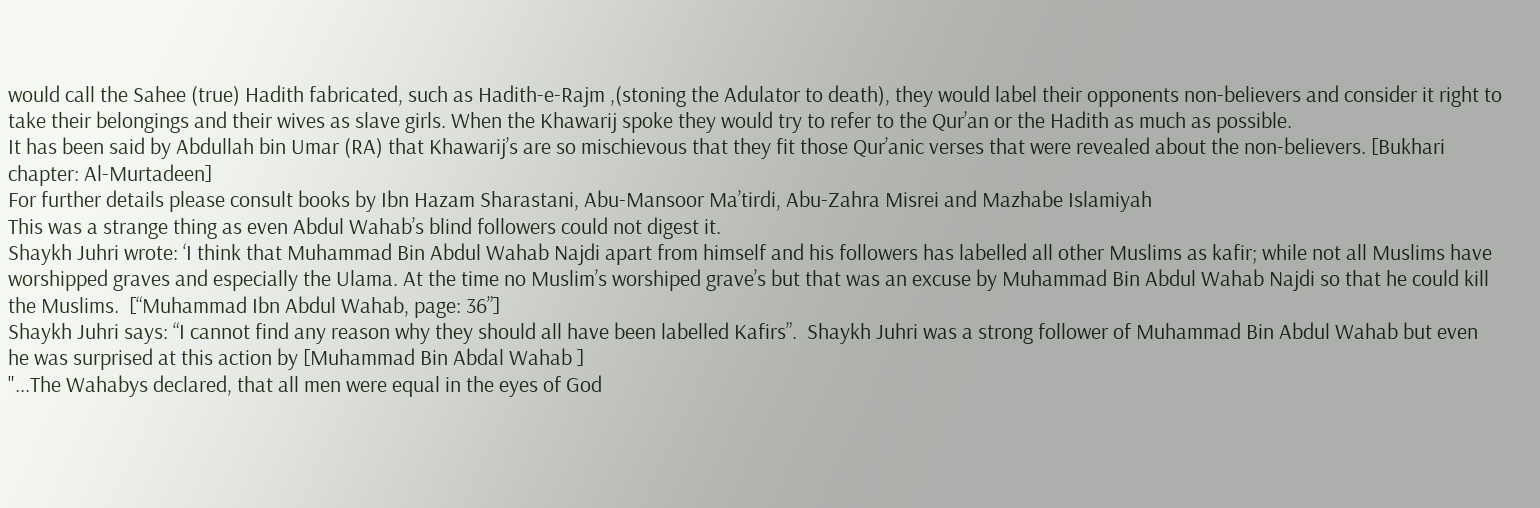would call the Sahee (true) Hadith fabricated, such as Hadith-e-Rajm ,(stoning the Adulator to death), they would label their opponents non-believers and consider it right to take their belongings and their wives as slave girls. When the Khawarij spoke they would try to refer to the Qur’an or the Hadith as much as possible.
It has been said by Abdullah bin Umar (RA) that Khawarij’s are so mischievous that they fit those Qur’anic verses that were revealed about the non-believers. [Bukhari chapter: Al-Murtadeen]
For further details please consult books by Ibn Hazam Sharastani, Abu-Mansoor Ma’tirdi, Abu-Zahra Misrei and Mazhabe Islamiyah
This was a strange thing as even Abdul Wahab’s blind followers could not digest it.
Shaykh Juhri wrote: ‘I think that Muhammad Bin Abdul Wahab Najdi apart from himself and his followers has labelled all other Muslims as kafir; while not all Muslims have worshipped graves and especially the Ulama. At the time no Muslim’s worshiped grave’s but that was an excuse by Muhammad Bin Abdul Wahab Najdi so that he could kill the Muslims.  [“Muhammad Ibn Abdul Wahab, page: 36”]
Shaykh Juhri says: “I cannot find any reason why they should all have been labelled Kafirs”.  Shaykh Juhri was a strong follower of Muhammad Bin Abdul Wahab but even he was surprised at this action by [Muhammad Bin Abdal Wahab ]
"...The Wahabys declared, that all men were equal in the eyes of God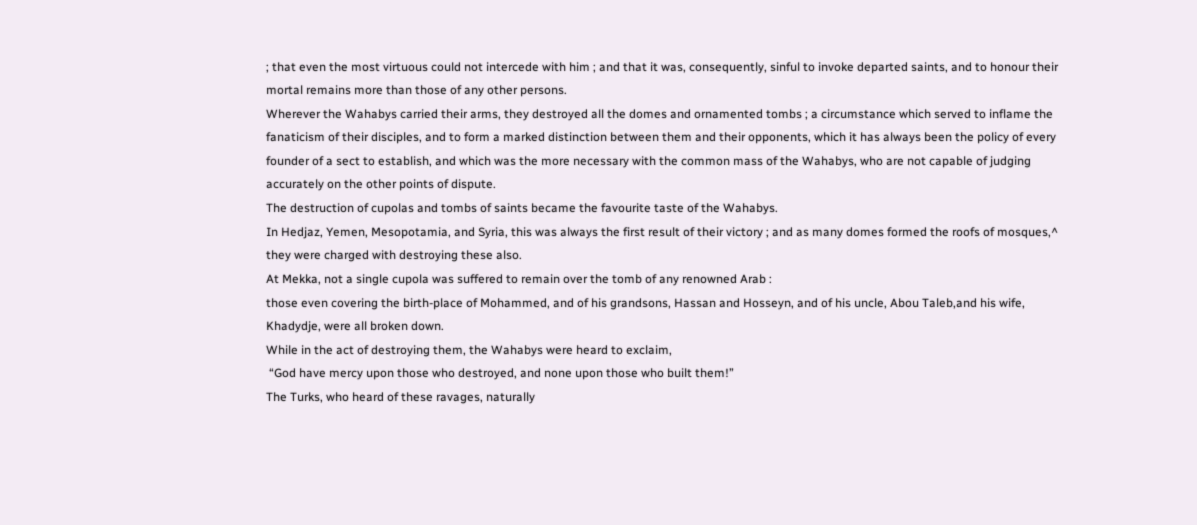; that even the most virtuous could not intercede with him ; and that it was, consequently, sinful to invoke departed saints, and to honour their mortal remains more than those of any other persons.
Wherever the Wahabys carried their arms, they destroyed all the domes and ornamented tombs ; a circumstance which served to inflame the fanaticism of their disciples, and to form a marked distinction between them and their opponents, which it has always been the policy of every founder of a sect to establish, and which was the more necessary with the common mass of the Wahabys, who are not capable of judging accurately on the other points of dispute.
The destruction of cupolas and tombs of saints became the favourite taste of the Wahabys.
In Hedjaz, Yemen, Mesopotamia, and Syria, this was always the first result of their victory ; and as many domes formed the roofs of mosques,^ they were charged with destroying these also.
At Mekka, not a single cupola was suffered to remain over the tomb of any renowned Arab :
those even covering the birth-place of Mohammed, and of his grandsons, Hassan and Hosseyn, and of his uncle, Abou Taleb,and his wife, Khadydje, were all broken down.
While in the act of destroying them, the Wahabys were heard to exclaim,
 “God have mercy upon those who destroyed, and none upon those who built them!”
The Turks, who heard of these ravages, naturally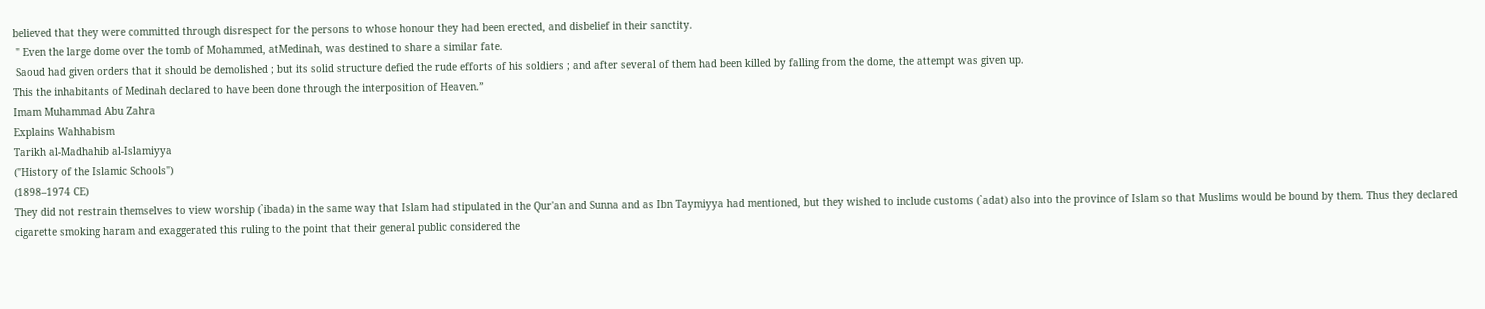believed that they were committed through disrespect for the persons to whose honour they had been erected, and disbelief in their sanctity.
 " Even the large dome over the tomb of Mohammed, atMedinah, was destined to share a similar fate.
 Saoud had given orders that it should be demolished ; but its solid structure defied the rude efforts of his soldiers ; and after several of them had been killed by falling from the dome, the attempt was given up.
This the inhabitants of Medinah declared to have been done through the interposition of Heaven.”
Imam Muhammad Abu Zahra
Explains Wahhabism
Tarikh al-Madhahib al-Islamiyya
("History of the Islamic Schools")
(1898–1974 CE)
They did not restrain themselves to view worship (`ibada) in the same way that Islam had stipulated in the Qur'an and Sunna and as Ibn Taymiyya had mentioned, but they wished to include customs (`adat) also into the province of Islam so that Muslims would be bound by them. Thus they declared cigarette smoking haram and exaggerated this ruling to the point that their general public considered the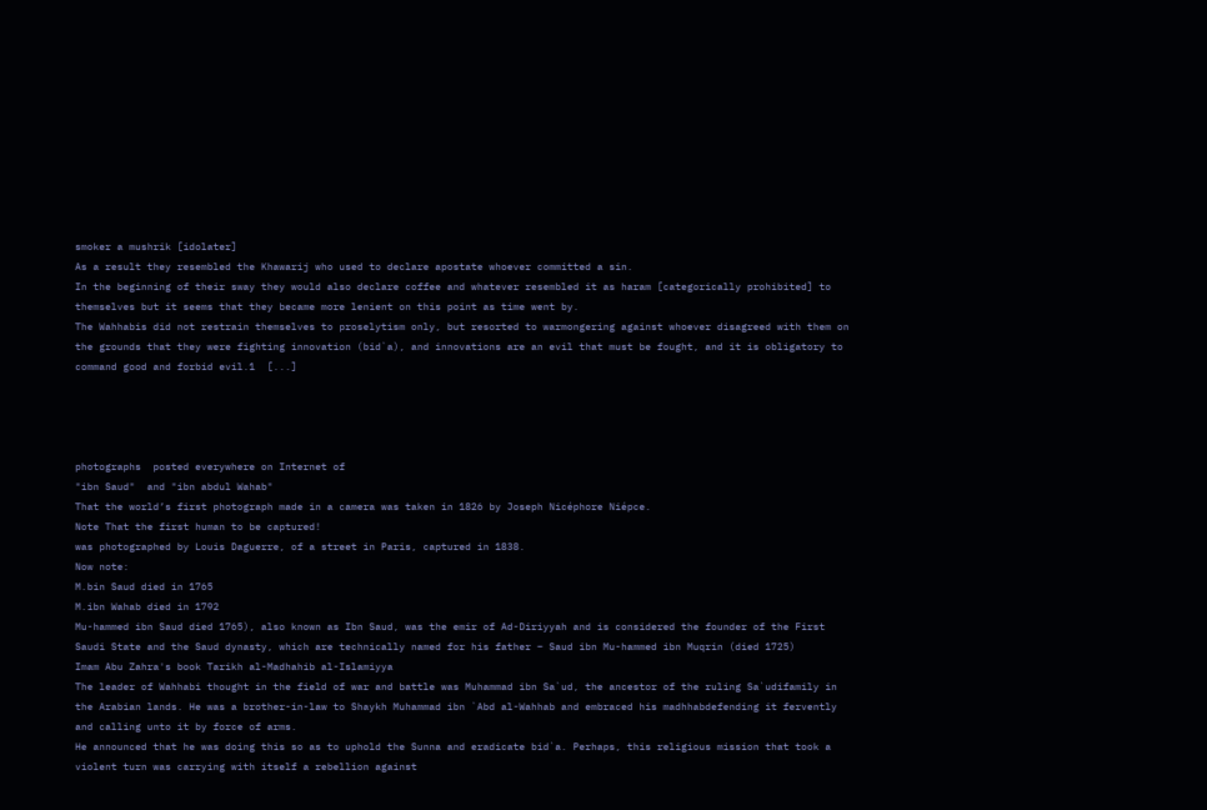smoker a mushrik [idolater]
As a result they resembled the Khawarij who used to declare apostate whoever committed a sin.
In the beginning of their sway they would also declare coffee and whatever resembled it as haram [categorically prohibited] to themselves but it seems that they became more lenient on this point as time went by.
The Wahhabis did not restrain themselves to proselytism only, but resorted to warmongering against whoever disagreed with them on the grounds that they were fighting innovation (bid`a), and innovations are an evil that must be fought, and it is obligatory to command good and forbid evil.1  [...]




photographs  posted everywhere on Internet of
"ibn Saud"  and "ibn abdul Wahab"
That the world’s first photograph made in a camera was taken in 1826 by Joseph Nicéphore Niépce.
Note That the first human to be captured!
was photographed by Louis Daguerre, of a street in Paris, captured in 1838.
Now note:
M.bin Saud died in 1765
M.ibn Wahab died in 1792
Mu-hammed ibn Saud died 1765), also known as Ibn Saud, was the emir of Ad-Diriyyah and is considered the founder of the First Saudi State and the Saud dynasty, which are technically named for his father – Saud ibn Mu-hammed ibn Muqrin (died 1725)
Imam Abu Zahra's book Tarikh al-Madhahib al-Islamiyya
The leader of Wahhabi thought in the field of war and battle was Muhammad ibn Sa`ud, the ancestor of the ruling Sa`udifamily in the Arabian lands. He was a brother-in-law to Shaykh Muhammad ibn `Abd al-Wahhab and embraced his madhhabdefending it fervently and calling unto it by force of arms.
He announced that he was doing this so as to uphold the Sunna and eradicate bid`a. Perhaps, this religious mission that took a violent turn was carrying with itself a rebellion against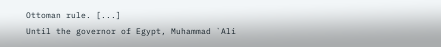Ottoman rule. [...]
Until the governor of Egypt, Muhammad `Ali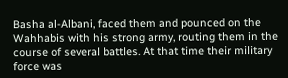Basha al-Albani, faced them and pounced on the Wahhabis with his strong army, routing them in the course of several battles. At that time their military force was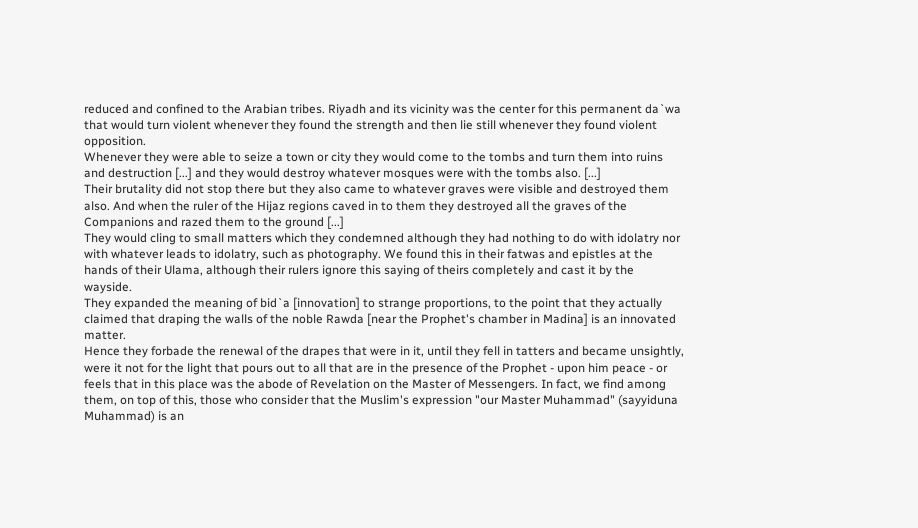reduced and confined to the Arabian tribes. Riyadh and its vicinity was the center for this permanent da`wa that would turn violent whenever they found the strength and then lie still whenever they found violent opposition.
Whenever they were able to seize a town or city they would come to the tombs and turn them into ruins and destruction [...] and they would destroy whatever mosques were with the tombs also. [...]
Their brutality did not stop there but they also came to whatever graves were visible and destroyed them also. And when the ruler of the Hijaz regions caved in to them they destroyed all the graves of the Companions and razed them to the ground [...]
They would cling to small matters which they condemned although they had nothing to do with idolatry nor with whatever leads to idolatry, such as photography. We found this in their fatwas and epistles at the hands of their Ulama, although their rulers ignore this saying of theirs completely and cast it by the wayside.
They expanded the meaning of bid`a [innovation] to strange proportions, to the point that they actually claimed that draping the walls of the noble Rawda [near the Prophet's chamber in Madina] is an innovated matter.
Hence they forbade the renewal of the drapes that were in it, until they fell in tatters and became unsightly, were it not for the light that pours out to all that are in the presence of the Prophet - upon him peace - or feels that in this place was the abode of Revelation on the Master of Messengers. In fact, we find among them, on top of this, those who consider that the Muslim's expression "our Master Muhammad" (sayyiduna Muhammad) is an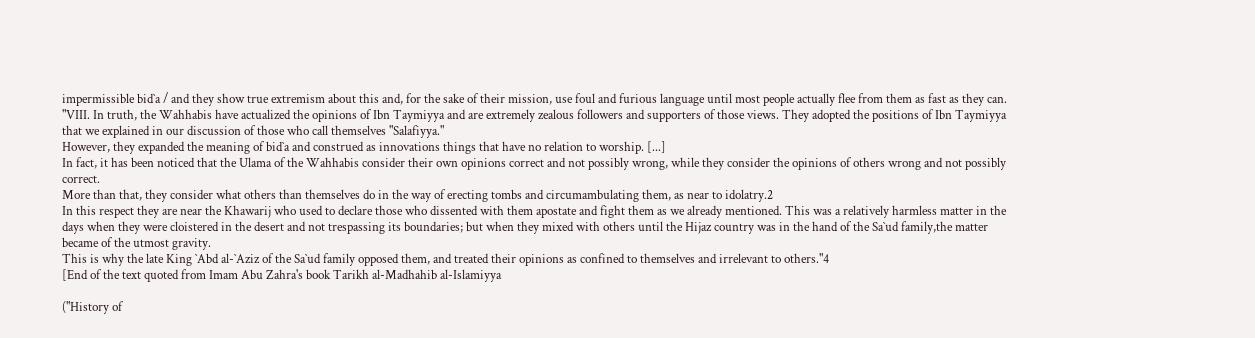impermissible bid`a / and they show true extremism about this and, for the sake of their mission, use foul and furious language until most people actually flee from them as fast as they can.
"VIII. In truth, the Wahhabis have actualized the opinions of Ibn Taymiyya and are extremely zealous followers and supporters of those views. They adopted the positions of Ibn Taymiyya that we explained in our discussion of those who call themselves "Salafiyya."
However, they expanded the meaning of bid`a and construed as innovations things that have no relation to worship. [...]
In fact, it has been noticed that the Ulama of the Wahhabis consider their own opinions correct and not possibly wrong, while they consider the opinions of others wrong and not possibly correct.
More than that, they consider what others than themselves do in the way of erecting tombs and circumambulating them, as near to idolatry.2
In this respect they are near the Khawarij who used to declare those who dissented with them apostate and fight them as we already mentioned. This was a relatively harmless matter in the days when they were cloistered in the desert and not trespassing its boundaries; but when they mixed with others until the Hijaz country was in the hand of the Sa`ud family,the matter became of the utmost gravity.
This is why the late King `Abd al-`Aziz of the Sa`ud family opposed them, and treated their opinions as confined to themselves and irrelevant to others."4
[End of the text quoted from Imam Abu Zahra's book Tarikh al-Madhahib al-Islamiyya

("History of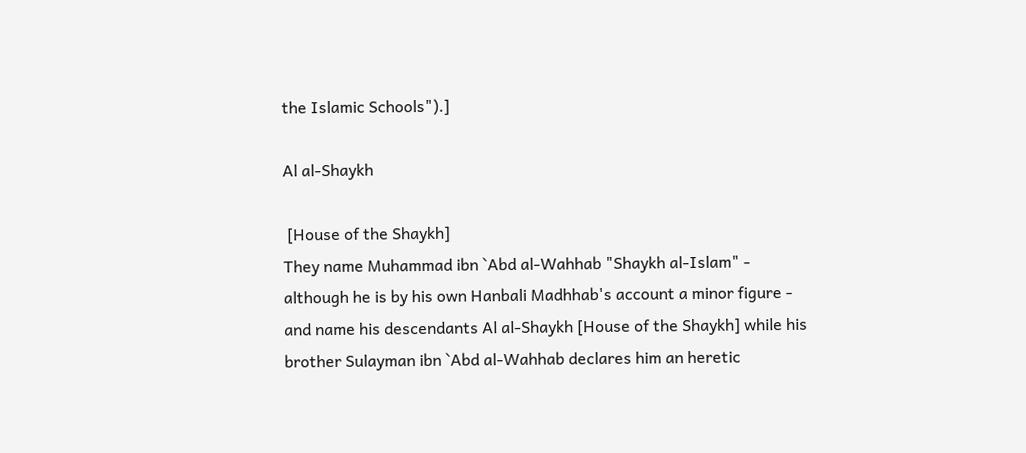the Islamic Schools").]

Al al-Shaykh

 [House of the Shaykh]
They name Muhammad ibn `Abd al-Wahhab "Shaykh al-Islam" - although he is by his own Hanbali Madhhab's account a minor figure - and name his descendants Al al-Shaykh [House of the Shaykh] while his brother Sulayman ibn `Abd al-Wahhab declares him an heretic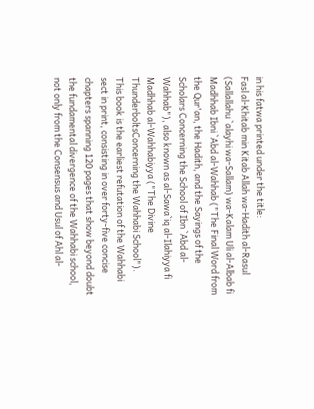in his fatwa printed under the title:
Fasl al-Khitab min Kitab Allah wa-Hadith al-Rasul (Sallallahu `alayhi wa-Sallam) wa-Kalam Uli al-Albab fi Madhhab Ibni `Abd al-Wahhab ("The Final Word from the Qur'an, the Hadith, and the Sayings of the Scholars Concerning the School of Ibn `Abd al-Wahhab"), also known as al-Sawa`iq al-Ilahiyya fi Madhhab al-Wahhabiyya ("The Divine ThunderboltsConcerning the Wahhabi School").
This book is the earliest refutation of the Wahhabi sect in print, consisting in over forty-five concise chapters spanning 120 pages that show beyond doubt the fundamental divergence of the Wahhabi school, not only from the Consensus and Usul of Ahl al-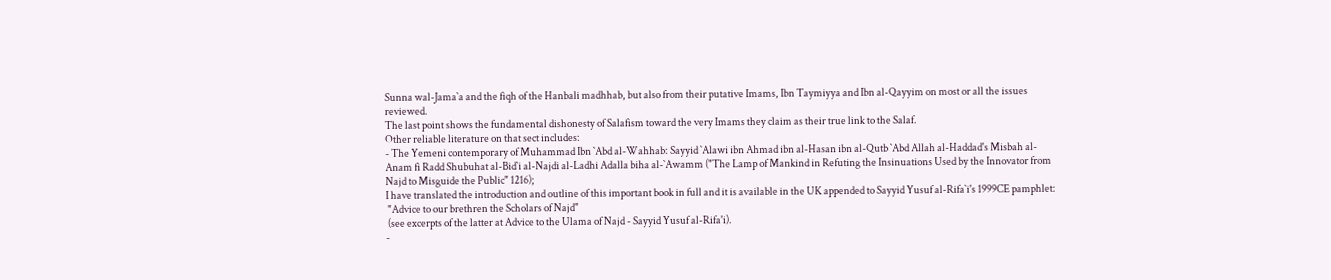Sunna wal-Jama`a and the fiqh of the Hanbali madhhab, but also from their putative Imams, Ibn Taymiyya and Ibn al-Qayyim on most or all the issues reviewed.
The last point shows the fundamental dishonesty of Salafism toward the very Imams they claim as their true link to the Salaf.
Other reliable literature on that sect includes:
- The Yemeni contemporary of Muhammad Ibn `Abd al-Wahhab: Sayyid `Alawi ibn Ahmad ibn al-Hasan ibn al-Qutb `Abd Allah al-Haddad's Misbah al-Anam fi Radd Shubuhat al-Bid`i al-Najdi al-Ladhi Adalla biha al-`Awamm ("The Lamp of Mankind in Refuting the Insinuations Used by the Innovator from Najd to Misguide the Public" 1216);
I have translated the introduction and outline of this important book in full and it is available in the UK appended to Sayyid Yusuf al-Rifa`i's 1999CE pamphlet:
 "Advice to our brethren the Scholars of Najd"
 (see excerpts of the latter at Advice to the Ulama of Najd - Sayyid Yusuf al-Rifa'i).
-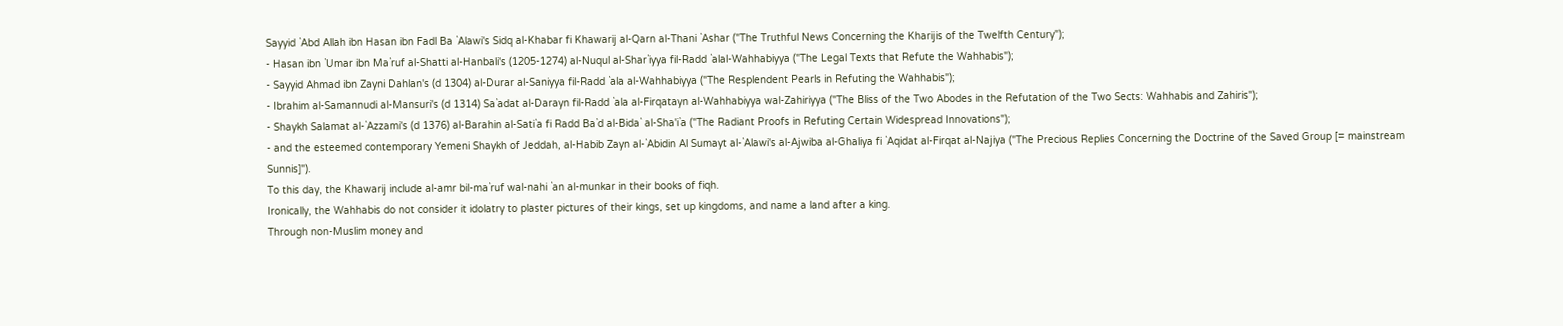Sayyid `Abd Allah ibn Hasan ibn Fadl Ba `Alawi's Sidq al-Khabar fi Khawarij al-Qarn al-Thani `Ashar ("The Truthful News Concerning the Kharijis of the Twelfth Century");
- Hasan ibn `Umar ibn Ma`ruf al-Shatti al-Hanbali's (1205-1274) al-Nuqul al-Shar`iyya fil-Radd `alal-Wahhabiyya ("The Legal Texts that Refute the Wahhabis");
- Sayyid Ahmad ibn Zayni Dahlan's (d 1304) al-Durar al-Saniyya fil-Radd `ala al-Wahhabiyya ("The Resplendent Pearls in Refuting the Wahhabis");
- Ibrahim al-Samannudi al-Mansuri's (d 1314) Sa`adat al-Darayn fil-Radd `ala al-Firqatayn al-Wahhabiyya wal-Zahiriyya ("The Bliss of the Two Abodes in the Refutation of the Two Sects: Wahhabis and Zahiris");
- Shaykh Salamat al-`Azzami's (d 1376) al-Barahin al-Sati`a fi Radd Ba`d al-Bida` al-Sha'i`a ("The Radiant Proofs in Refuting Certain Widespread Innovations");
- and the esteemed contemporary Yemeni Shaykh of Jeddah, al-Habib Zayn al-`Abidin Al Sumayt al-`Alawi's al-Ajwiba al-Ghaliya fi `Aqidat al-Firqat al-Najiya ("The Precious Replies Concerning the Doctrine of the Saved Group [= mainstream Sunnis]").
To this day, the Khawarij include al-amr bil-ma`ruf wal-nahi `an al-munkar in their books of fiqh.
Ironically, the Wahhabis do not consider it idolatry to plaster pictures of their kings, set up kingdoms, and name a land after a king.
Through non-Muslim money and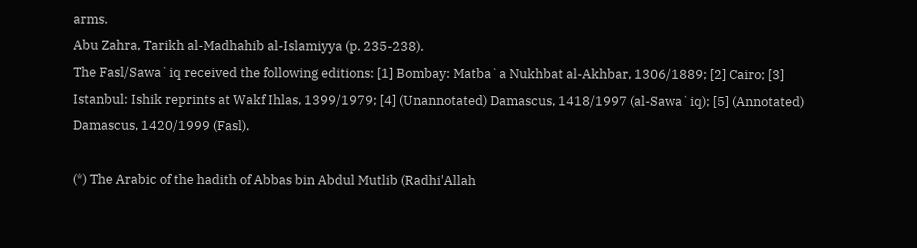arms.
Abu Zahra, Tarikh al-Madhahib al-Islamiyya (p. 235-238).
The Fasl/Sawa`iq received the following editions: [1] Bombay: Matba`a Nukhbat al-Akhbar, 1306/1889; [2] Cairo; [3] Istanbul: Ishik reprints at Wakf Ihlas, 1399/1979; [4] (Unannotated) Damascus, 1418/1997 (al-Sawa`iq); [5] (Annotated) Damascus, 1420/1999 (Fasl).

(*) The Arabic of the hadith of Abbas bin Abdul Mutlib (Radhi'Allah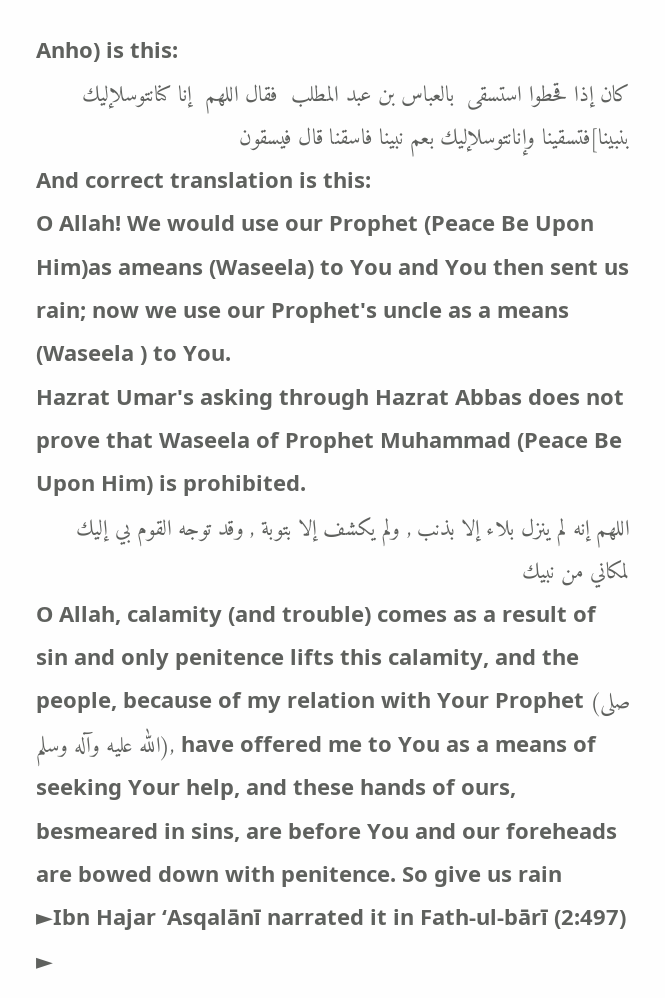Anho) is this:
كان إذا قحطوا استسقى  بالعباس بن عبد المطلب  فقال اللهم  إنا كنانتوسلإليك بنبينا]فتسقينا وإنانتوسلإليك بعم نبينا فاسقنا قال فيسقون
And correct translation is this:
O Allah! We would use our Prophet (Peace Be Upon Him)as ameans (Waseela) to You and You then sent us rain; now we use our Prophet's uncle as a means (Waseela ) to You.
Hazrat Umar's asking through Hazrat Abbas does not prove that Waseela of Prophet Muhammad (Peace Be Upon Him) is prohibited.
اللهم إنه لم ينزل بلاء إلا بذنب , ولم يكشف إلا بتوبة , وقد توجه القوم بي إليك لمكاني من نبيك
O Allah, calamity (and trouble) comes as a result of sin and only penitence lifts this calamity, and the people, because of my relation with Your Prophet (صلى الله عليه وآله وسلم), have offered me to You as a means of seeking Your help, and these hands of ours, besmeared in sins, are before You and our foreheads are bowed down with penitence. So give us rain
►Ibn Hajar ‘Asqalānī narrated it in Fath-ul-bārī (2:497)
►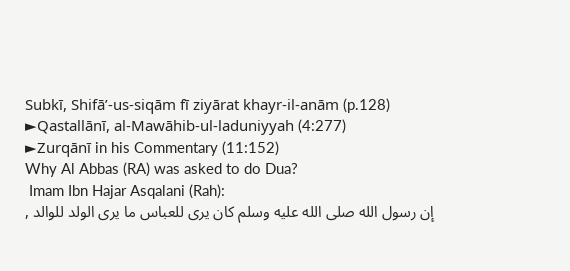Subkī, Shifā’-us-siqām fī ziyārat khayr-il-anām (p.128)
►Qastallānī, al-Mawāhib-ul-laduniyyah (4:277)
►Zurqānī in his Commentary (11:152)
Why Al Abbas (RA) was asked to do Dua?
 Imam Ibn Hajar Asqalani (Rah):
إن رسول الله صلى الله عليه وسلم كان يرى للعباس ما يرى الولد للوالد ,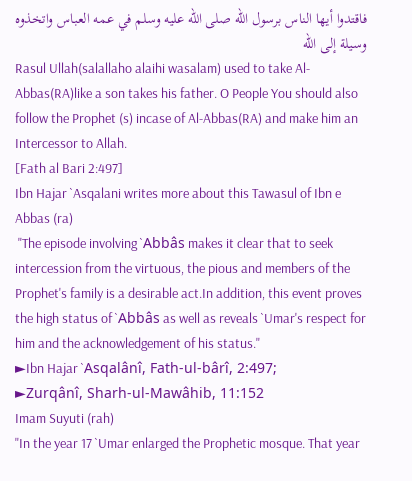فاقتدوا أيها الناس برسول الله صلى الله عليه وسلم في عمه العباس واتخذوه وسيلة إلى الله
Rasul Ullah(salallaho alaihi wasalam) used to take Al-Abbas(RA)like a son takes his father. O People You should also follow the Prophet (s) incase of Al-Abbas(RA) and make him an Intercessor to Allah.
[Fath al Bari 2:497]
Ibn Hajar `Asqalani writes more about this Tawasul of Ibn e Abbas (ra)
 "The episode involving `Abbâs makes it clear that to seek intercession from the virtuous, the pious and members of the Prophet's family is a desirable act.In addition, this event proves the high status of `Abbâs as well as reveals `Umar's respect for him and the acknowledgement of his status."
►Ibn Hajar `Asqalânî, Fath-ul-bârî, 2:497;
►Zurqânî, Sharh-ul-Mawâhib, 11:152
Imam Suyuti (rah)
"In the year 17 `Umar enlarged the Prophetic mosque. That year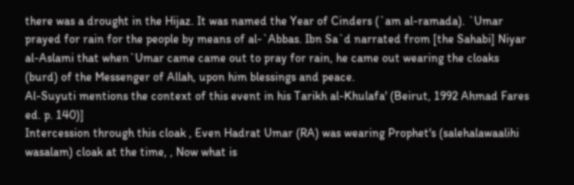there was a drought in the Hijaz. It was named the Year of Cinders (`am al-ramada). `Umar prayed for rain for the people by means of al-`Abbas. Ibn Sa`d narrated from [the Sahabi] Niyar al-Aslami that when`Umar came came out to pray for rain, he came out wearing the cloaks (burd) of the Messenger of Allah, upon him blessings and peace.
Al-Suyuti mentions the context of this event in his Tarikh al-Khulafa' (Beirut, 1992 Ahmad Fares ed. p. 140)]
Intercession through this cloak , Even Hadrat Umar (RA) was wearing Prophet's (salehalawaalihi wasalam) cloak at the time, , Now what is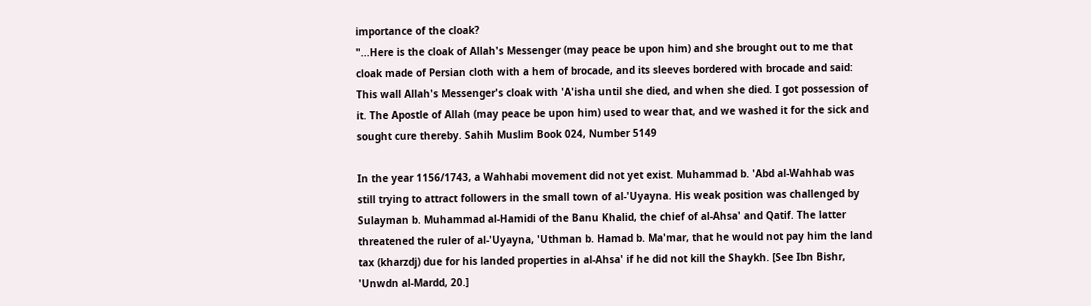importance of the cloak?
"...Here is the cloak of Allah's Messenger (may peace be upon him) and she brought out to me that cloak made of Persian cloth with a hem of brocade, and its sleeves bordered with brocade and said: This wall Allah's Messenger's cloak with 'A'isha until she died, and when she died. I got possession of it. The Apostle of Allah (may peace be upon him) used to wear that, and we washed it for the sick and sought cure thereby. Sahih Muslim Book 024, Number 5149

In the year 1156/1743, a Wahhabi movement did not yet exist. Muhammad b. 'Abd al-Wahhab was still trying to attract followers in the small town of al-'Uyayna. His weak position was challenged by Sulayman b. Muhammad al-Hamidi of the Banu Khalid, the chief of al-Ahsa' and Qatif. The latter threatened the ruler of al-'Uyayna, 'Uthman b. Hamad b. Ma'mar, that he would not pay him the land tax (kharzdj) due for his landed properties in al-Ahsa' if he did not kill the Shaykh. [See Ibn Bishr, 'Unwdn al-Mardd, 20.]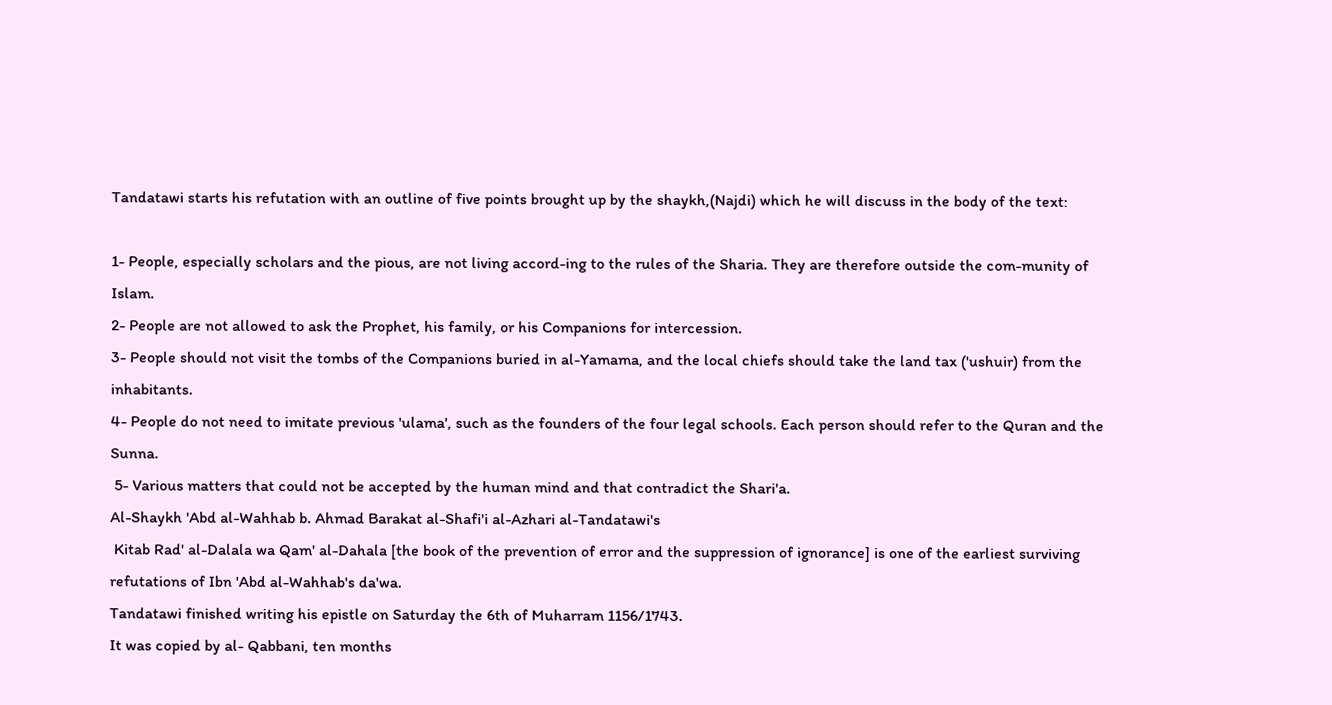Tandatawi starts his refutation with an outline of five points brought up by the shaykh,(Najdi) which he will discuss in the body of the text:

1- People, especially scholars and the pious, are not living accord-ing to the rules of the Sharia. They are therefore outside the com-munity of Islam.
2- People are not allowed to ask the Prophet, his family, or his Companions for intercession.
3- People should not visit the tombs of the Companions buried in al-Yamama, and the local chiefs should take the land tax ('ushuir) from the inhabitants.
4- People do not need to imitate previous 'ulama', such as the founders of the four legal schools. Each person should refer to the Quran and the Sunna.
 5- Various matters that could not be accepted by the human mind and that contradict the Shari'a.
Al-Shaykh 'Abd al-Wahhab b. Ahmad Barakat al-Shafi'i al-Azhari al-Tandatawi's
 Kitab Rad' al-Dalala wa Qam' al-Dahala [the book of the prevention of error and the suppression of ignorance] is one of the earliest surviving refutations of Ibn 'Abd al-Wahhab's da'wa.
Tandatawi finished writing his epistle on Saturday the 6th of Muharram 1156/1743.
It was copied by al- Qabbani, ten months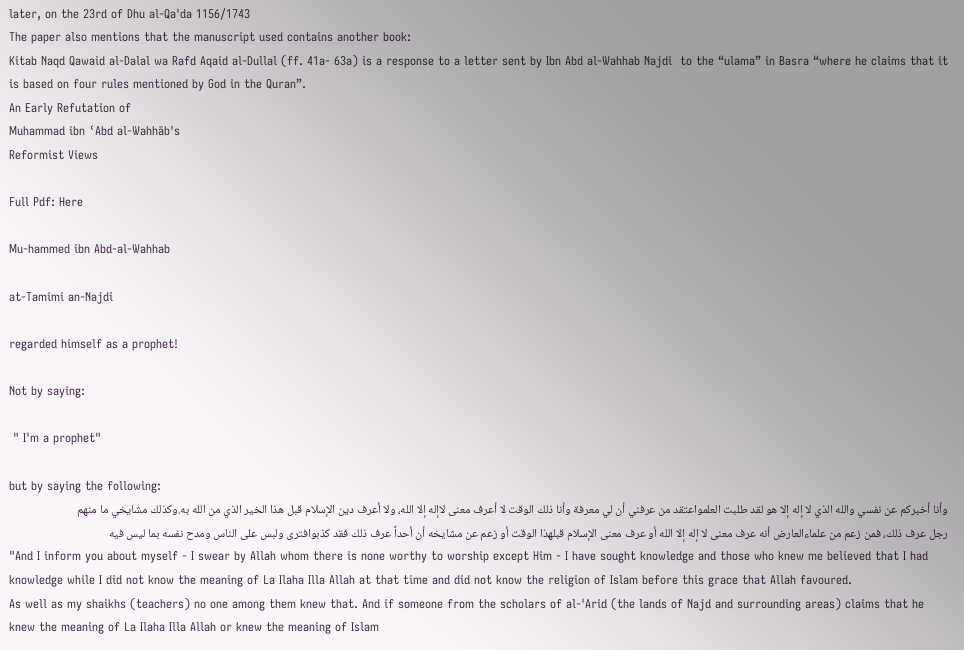later, on the 23rd of Dhu al-Qa'da 1156/1743
The paper also mentions that the manuscript used contains another book:
Kitab Naqd Qawaid al-Dalal wa Rafd Aqaid al-Dullal (ff. 41a- 63a) is a response to a letter sent by Ibn Abd al-Wahhab Najdi  to the “ulama” in Basra “where he claims that it is based on four rules mentioned by God in the Quran”.
An Early Refutation of
Muhammad ibn ʿAbd al-Wahhāb's
Reformist Views

Full Pdf: Here

Mu-hammed ibn Abd-al-Wahhab

at-Tamimi an-Najdi

regarded himself as a prophet!

Not by saying:

 " I'm a prophet"

but by saying the following:
وأنا أخبركم عن نفسي والله الذي لا إله إلا هو لقد طلبت العلمواعتقد من عرفني أن لي معرفة وأنا ذلك الوقت لا أعرف معنى لاإله إلا الله، ولا أعرف دين الإسلام قبل هذا الخير الذي من الله به.وكذلك مشايخي ما منهم رجل عرف ذلك، فمن زعم من علماءالعارض أنه عرف معنى لا إله إلا الله أو عرف معنى الإسلام قبلهذا الوقت أو زعم عن مشايخه أن أحداً عرف ذلك فقد كذبوافترى ولبس على الناس ومدح نفسه بما ليس فيه
"And I inform you about myself - I swear by Allah whom there is none worthy to worship except Him - I have sought knowledge and those who knew me believed that I had knowledge while I did not know the meaning of La Ilaha Illa Allah at that time and did not know the religion of Islam before this grace that Allah favoured.
As well as my shaikhs (teachers) no one among them knew that. And if someone from the scholars of al-'Arid (the lands of Najd and surrounding areas) claims that he knew the meaning of La Ilaha Illa Allah or knew the meaning of Islam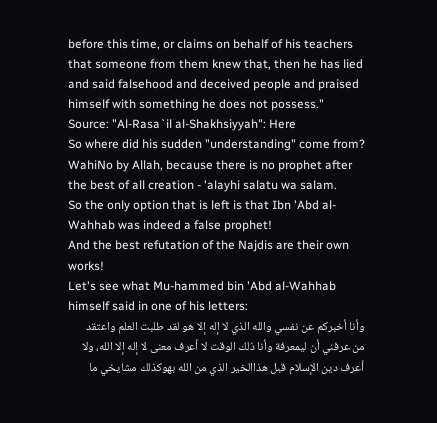before this time, or claims on behalf of his teachers that someone from them knew that, then he has lied and said falsehood and deceived people and praised himself with something he does not possess."
Source: "Al-Rasa`il al-Shakhsiyyah": Here
So where did his sudden "understanding" come from?
WahiNo by Allah, because there is no prophet after the best of all creation - 'alayhi salatu wa salam.
So the only option that is left is that Ibn 'Abd al-Wahhab was indeed a false prophet!
And the best refutation of the Najdis are their own works!
Let's see what Mu-hammed bin 'Abd al-Wahhab himself said in one of his letters:
وأنا أخبركم عن نفسي والله الذي لا إله إلا هو لقد طلبت العلم واعتقد من عرفني أن ليمعرفة وأنا ذلك الوقت لا أعرف معنى لا إله إلا الله، ولا أعرف دين الإسلام قبل هذاالخير الذي من الله بهوكذلك مشايخي ما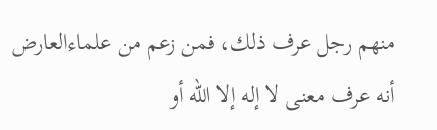منهم رجل عرف ذلك، فمن زعم من علماءالعارض أنه عرف معنى لا إله إلا الله أو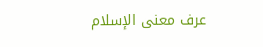عرف معنى الإسلام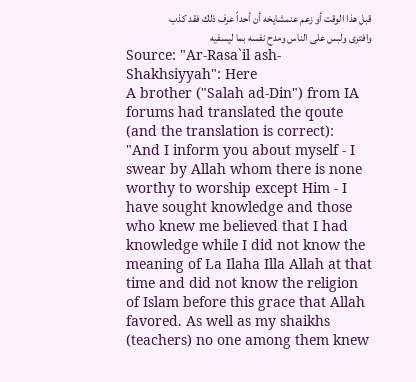قبل هذا الوقت أو زعم عنمشايخه أن أحداً عرف ذلك فقد كذب وافترى ولبس على الناس ومدح نفسه بما ليسفيه
Source: "Ar-Rasa`il ash-Shakhsiyyah": Here
A brother ("Salah ad-Din") from IA forums had translated the qoute (and the translation is correct):
"And I inform you about myself - I swear by Allah whom there is none worthy to worship except Him - I have sought knowledge and those who knew me believed that I had knowledge while I did not know the meaning of La Ilaha Illa Allah at that time and did not know the religion of Islam before this grace that Allah favored. As well as my shaikhs (teachers) no one among them knew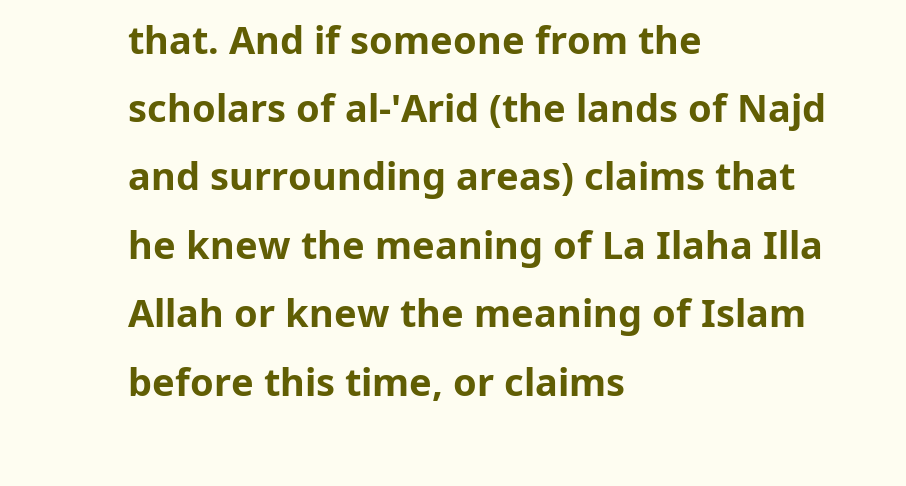that. And if someone from the scholars of al-'Arid (the lands of Najd and surrounding areas) claims that he knew the meaning of La Ilaha Illa Allah or knew the meaning of Islam before this time, or claims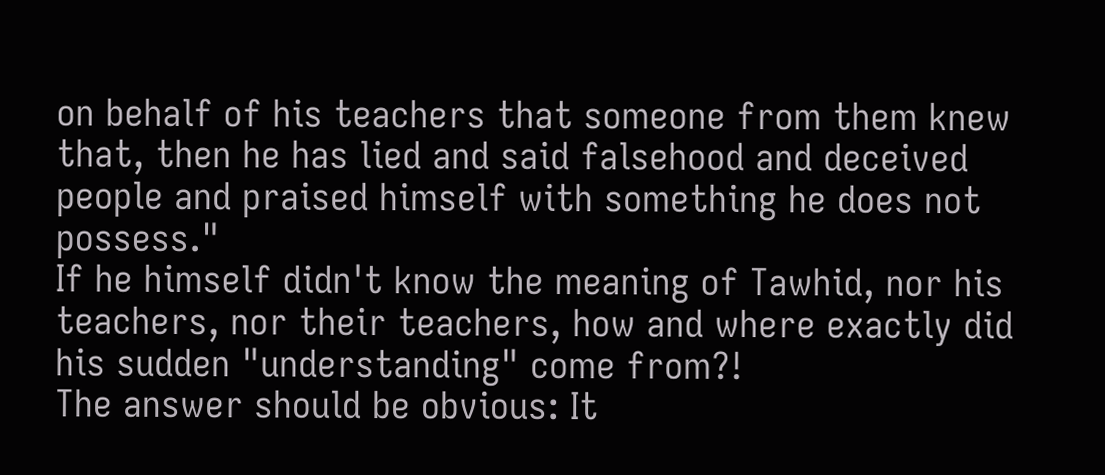on behalf of his teachers that someone from them knew that, then he has lied and said falsehood and deceived people and praised himself with something he does not possess."
If he himself didn't know the meaning of Tawhid, nor his teachers, nor their teachers, how and where exactly did his sudden "understanding" come from?!
The answer should be obvious: It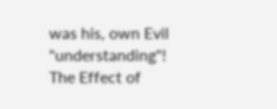was his, own Evil "understanding"!
The Effect of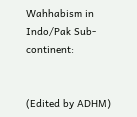Wahhabism in Indo/Pak Sub-continent:


(Edited by ADHM)